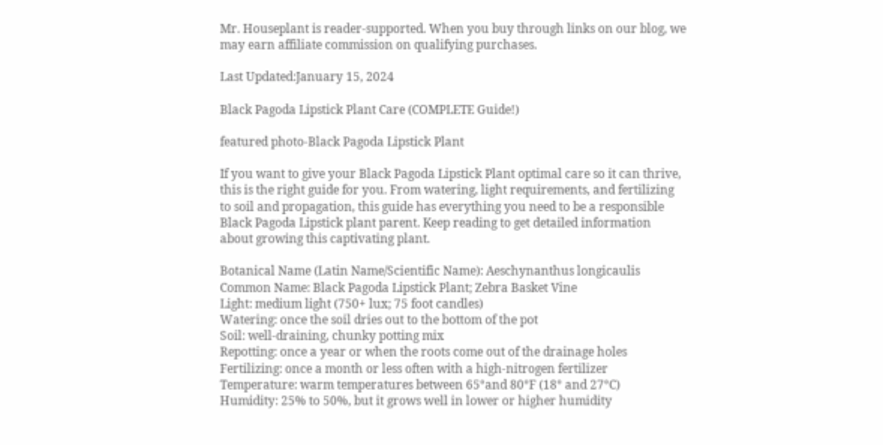Mr. Houseplant is reader-supported. When you buy through links on our blog, we may earn affiliate commission on qualifying purchases.

Last Updated:January 15, 2024

Black Pagoda Lipstick Plant Care (COMPLETE Guide!)

featured photo-Black Pagoda Lipstick Plant

If you want to give your Black Pagoda Lipstick Plant optimal care so it can thrive, this is the right guide for you. From watering, light requirements, and fertilizing to soil and propagation, this guide has everything you need to be a responsible Black Pagoda Lipstick plant parent. Keep reading to get detailed information about growing this captivating plant.

Botanical Name (Latin Name/Scientific Name): Aeschynanthus longicaulis
Common Name: Black Pagoda Lipstick Plant; Zebra Basket Vine
Light: medium light (750+ lux; 75 foot candles)
Watering: once the soil dries out to the bottom of the pot
Soil: well-draining, chunky potting mix
Repotting: once a year or when the roots come out of the drainage holes
Fertilizing: once a month or less often with a high-nitrogen fertilizer
Temperature: warm temperatures between 65°and 80°F (18° and 27°C)
Humidity: 25% to 50%, but it grows well in lower or higher humidity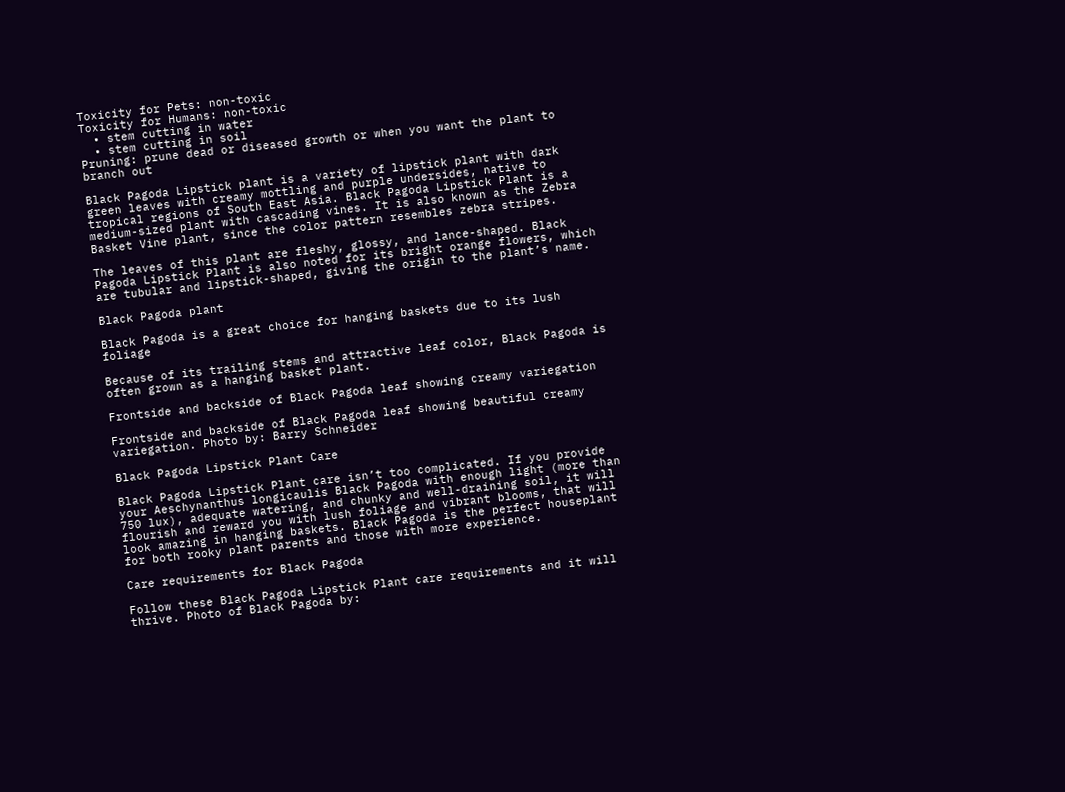Toxicity for Pets: non-toxic
Toxicity for Humans: non-toxic
  • stem cutting in water
  • stem cutting in soil
Pruning: prune dead or diseased growth or when you want the plant to branch out

Black Pagoda Lipstick plant is a variety of lipstick plant with dark green leaves with creamy mottling and purple undersides, native to tropical regions of South East Asia. Black Pagoda Lipstick Plant is a medium-sized plant with cascading vines. It is also known as the Zebra Basket Vine plant, since the color pattern resembles zebra stripes.

The leaves of this plant are fleshy, glossy, and lance-shaped. Black Pagoda Lipstick Plant is also noted for its bright orange flowers, which are tubular and lipstick-shaped, giving the origin to the plant’s name.

Black Pagoda plant

Black Pagoda is a great choice for hanging baskets due to its lush foliage

Because of its trailing stems and attractive leaf color, Black Pagoda is often grown as a hanging basket plant.

Frontside and backside of Black Pagoda leaf showing creamy variegation

Frontside and backside of Black Pagoda leaf showing beautiful creamy variegation. Photo by: Barry Schneider

Black Pagoda Lipstick Plant Care

Black Pagoda Lipstick Plant care isn’t too complicated. If you provide your Aeschynanthus longicaulis Black Pagoda with enough light (more than 750 lux), adequate watering, and chunky and well-draining soil, it will flourish and reward you with lush foliage and vibrant blooms, that will look amazing in hanging baskets. Black Pagoda is the perfect houseplant for both rooky plant parents and those with more experience.

Care requirements for Black Pagoda

Follow these Black Pagoda Lipstick Plant care requirements and it will thrive. Photo of Black Pagoda by: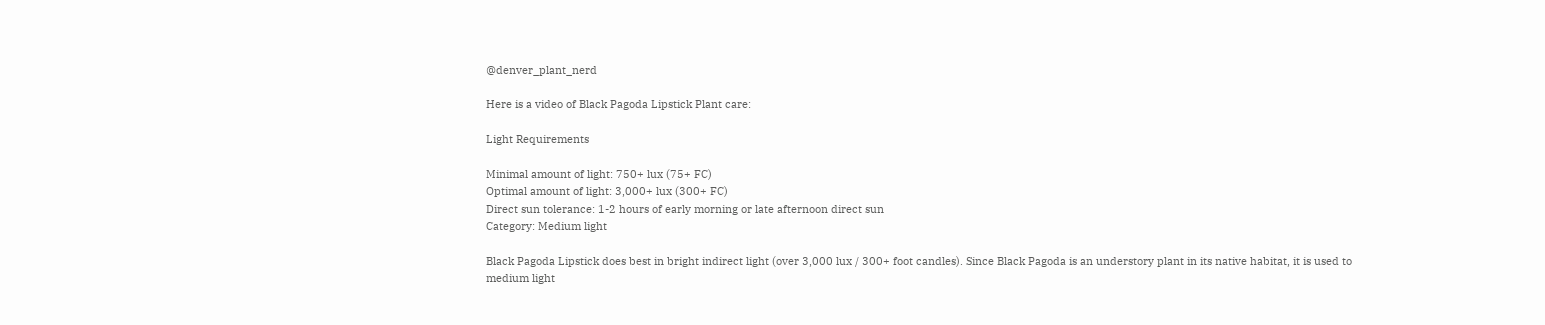@denver_plant_nerd

Here is a video of Black Pagoda Lipstick Plant care:

Light Requirements

Minimal amount of light: 750+ lux (75+ FC)
Optimal amount of light: 3,000+ lux (300+ FC)
Direct sun tolerance: 1-2 hours of early morning or late afternoon direct sun
Category: Medium light

Black Pagoda Lipstick does best in bright indirect light (over 3,000 lux / 300+ foot candles). Since Black Pagoda is an understory plant in its native habitat, it is used to medium light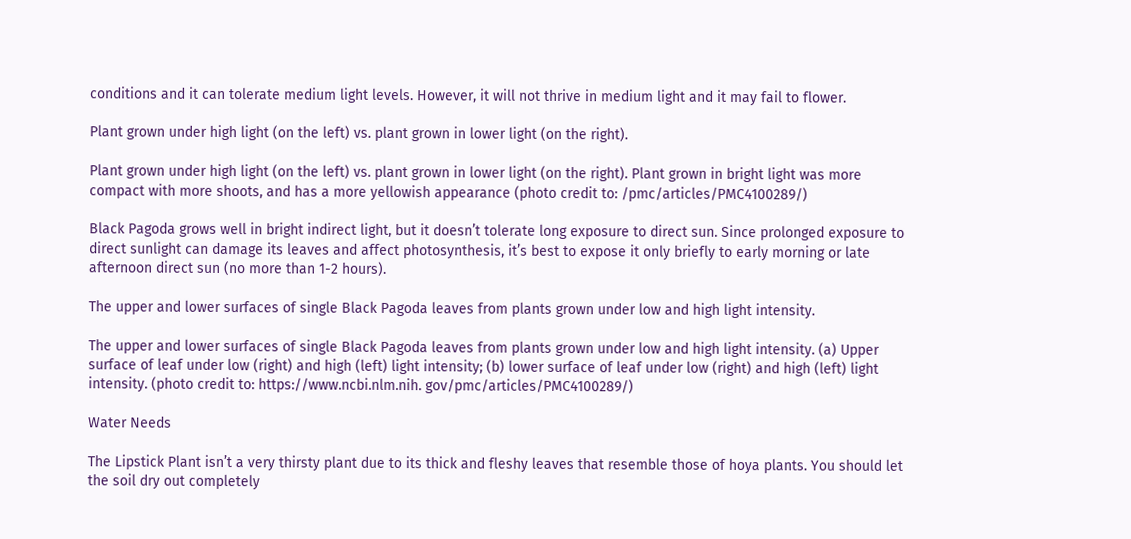conditions and it can tolerate medium light levels. However, it will not thrive in medium light and it may fail to flower.

Plant grown under high light (on the left) vs. plant grown in lower light (on the right).

Plant grown under high light (on the left) vs. plant grown in lower light (on the right). Plant grown in bright light was more compact with more shoots, and has a more yellowish appearance (photo credit to: /pmc/articles/PMC4100289/)

Black Pagoda grows well in bright indirect light, but it doesn’t tolerate long exposure to direct sun. Since prolonged exposure to direct sunlight can damage its leaves and affect photosynthesis, it’s best to expose it only briefly to early morning or late afternoon direct sun (no more than 1-2 hours).

The upper and lower surfaces of single Black Pagoda leaves from plants grown under low and high light intensity.

The upper and lower surfaces of single Black Pagoda leaves from plants grown under low and high light intensity. (a) Upper surface of leaf under low (right) and high (left) light intensity; (b) lower surface of leaf under low (right) and high (left) light intensity. (photo credit to: https://www.ncbi.nlm.nih. gov/pmc/articles/PMC4100289/)

Water Needs

The Lipstick Plant isn’t a very thirsty plant due to its thick and fleshy leaves that resemble those of hoya plants. You should let the soil dry out completely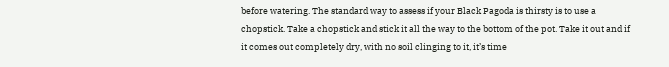before watering. The standard way to assess if your Black Pagoda is thirsty is to use a chopstick. Take a chopstick and stick it all the way to the bottom of the pot. Take it out and if it comes out completely dry, with no soil clinging to it, it’s time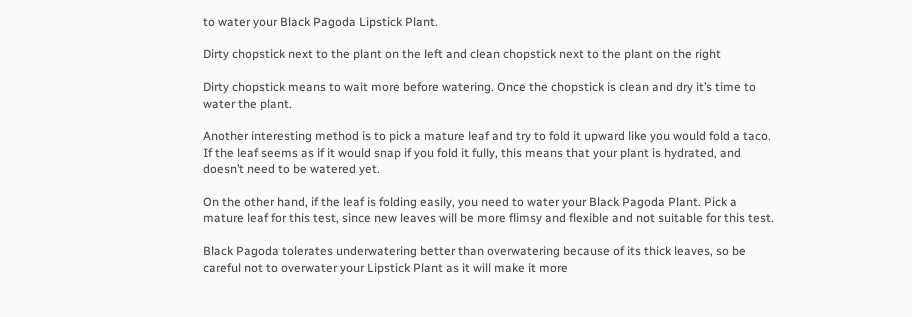to water your Black Pagoda Lipstick Plant.

Dirty chopstick next to the plant on the left and clean chopstick next to the plant on the right

Dirty chopstick means to wait more before watering. Once the chopstick is clean and dry it’s time to water the plant.

Another interesting method is to pick a mature leaf and try to fold it upward like you would fold a taco. If the leaf seems as if it would snap if you fold it fully, this means that your plant is hydrated, and doesn’t need to be watered yet.

On the other hand, if the leaf is folding easily, you need to water your Black Pagoda Plant. Pick a mature leaf for this test, since new leaves will be more flimsy and flexible and not suitable for this test.

Black Pagoda tolerates underwatering better than overwatering because of its thick leaves, so be careful not to overwater your Lipstick Plant as it will make it more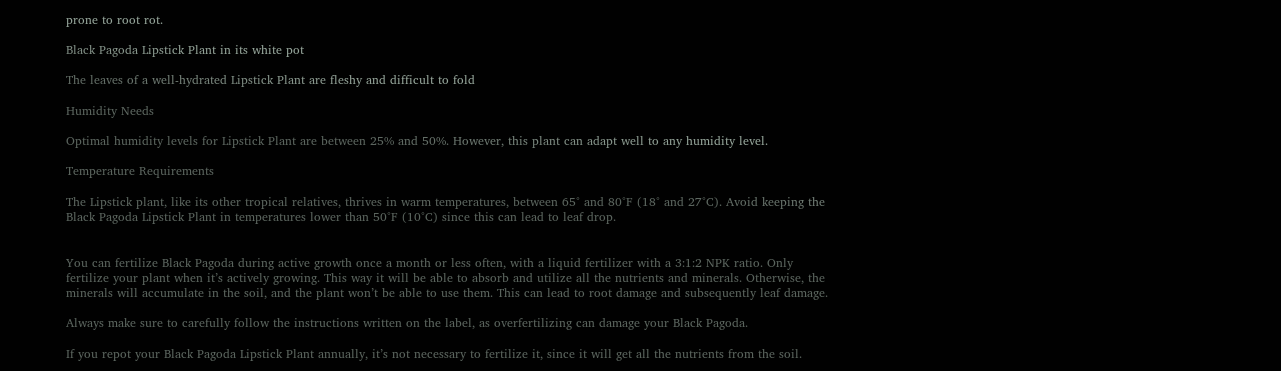prone to root rot.

Black Pagoda Lipstick Plant in its white pot

The leaves of a well-hydrated Lipstick Plant are fleshy and difficult to fold

Humidity Needs

Optimal humidity levels for Lipstick Plant are between 25% and 50%. However, this plant can adapt well to any humidity level.

Temperature Requirements

The Lipstick plant, like its other tropical relatives, thrives in warm temperatures, between 65° and 80°F (18° and 27°C). Avoid keeping the Black Pagoda Lipstick Plant in temperatures lower than 50°F (10°C) since this can lead to leaf drop.


You can fertilize Black Pagoda during active growth once a month or less often, with a liquid fertilizer with a 3:1:2 NPK ratio. Only fertilize your plant when it’s actively growing. This way it will be able to absorb and utilize all the nutrients and minerals. Otherwise, the minerals will accumulate in the soil, and the plant won’t be able to use them. This can lead to root damage and subsequently leaf damage.

Always make sure to carefully follow the instructions written on the label, as overfertilizing can damage your Black Pagoda.

If you repot your Black Pagoda Lipstick Plant annually, it’s not necessary to fertilize it, since it will get all the nutrients from the soil.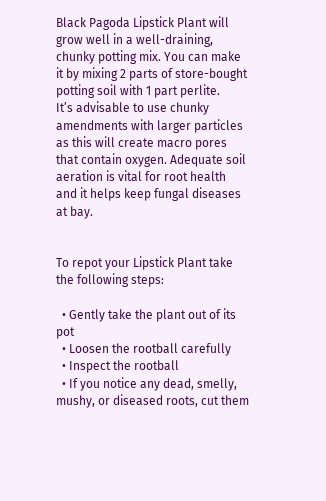Black Pagoda Lipstick Plant will grow well in a well-draining, chunky potting mix. You can make it by mixing 2 parts of store-bought potting soil with 1 part perlite.
It’s advisable to use chunky amendments with larger particles as this will create macro pores that contain oxygen. Adequate soil aeration is vital for root health and it helps keep fungal diseases at bay.


To repot your Lipstick Plant take the following steps:

  • Gently take the plant out of its pot
  • Loosen the rootball carefully
  • Inspect the rootball
  • If you notice any dead, smelly, mushy, or diseased roots, cut them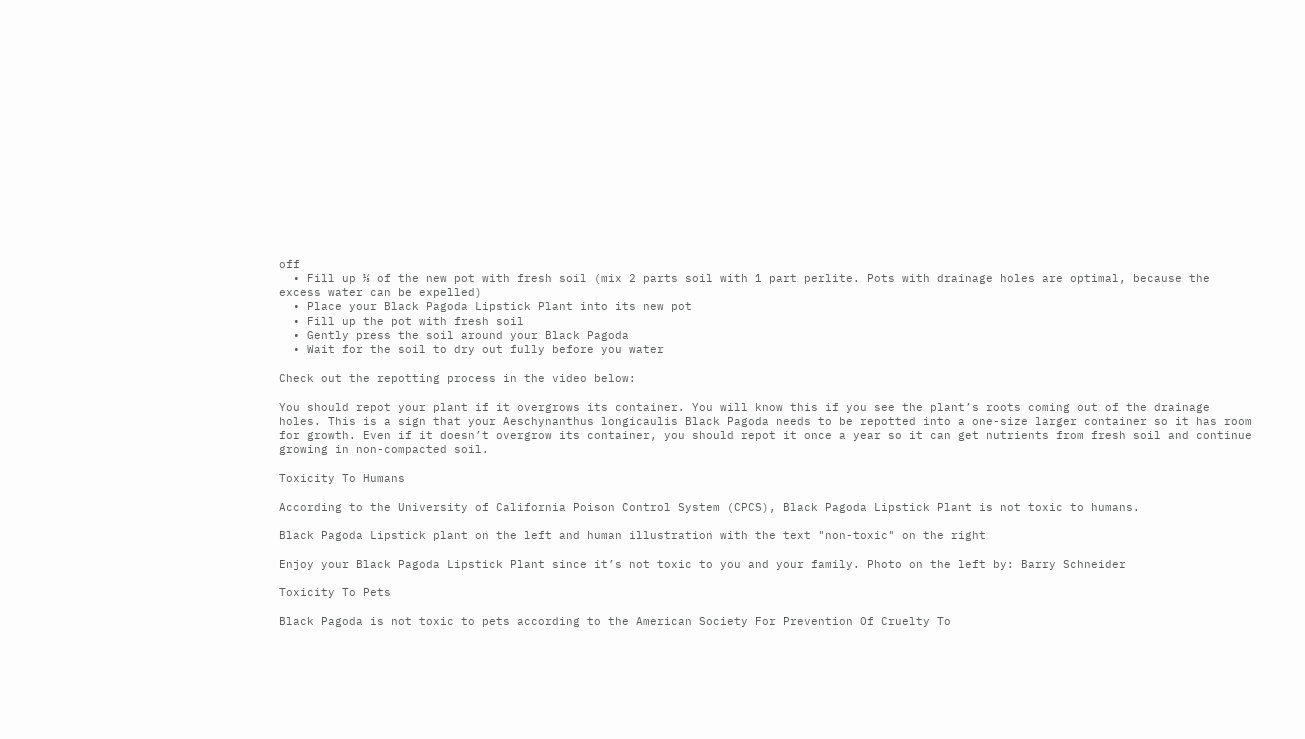off
  • Fill up ⅓ of the new pot with fresh soil (mix 2 parts soil with 1 part perlite. Pots with drainage holes are optimal, because the excess water can be expelled)
  • Place your Black Pagoda Lipstick Plant into its new pot
  • Fill up the pot with fresh soil
  • Gently press the soil around your Black Pagoda
  • Wait for the soil to dry out fully before you water

Check out the repotting process in the video below:

You should repot your plant if it overgrows its container. You will know this if you see the plant’s roots coming out of the drainage holes. This is a sign that your Aeschynanthus longicaulis Black Pagoda needs to be repotted into a one-size larger container so it has room for growth. Even if it doesn’t overgrow its container, you should repot it once a year so it can get nutrients from fresh soil and continue growing in non-compacted soil.

Toxicity To Humans

According to the University of California Poison Control System (CPCS), Black Pagoda Lipstick Plant is not toxic to humans.

Black Pagoda Lipstick plant on the left and human illustration with the text "non-toxic" on the right

Enjoy your Black Pagoda Lipstick Plant since it’s not toxic to you and your family. Photo on the left by: Barry Schneider

Toxicity To Pets

Black Pagoda is not toxic to pets according to the American Society For Prevention Of Cruelty To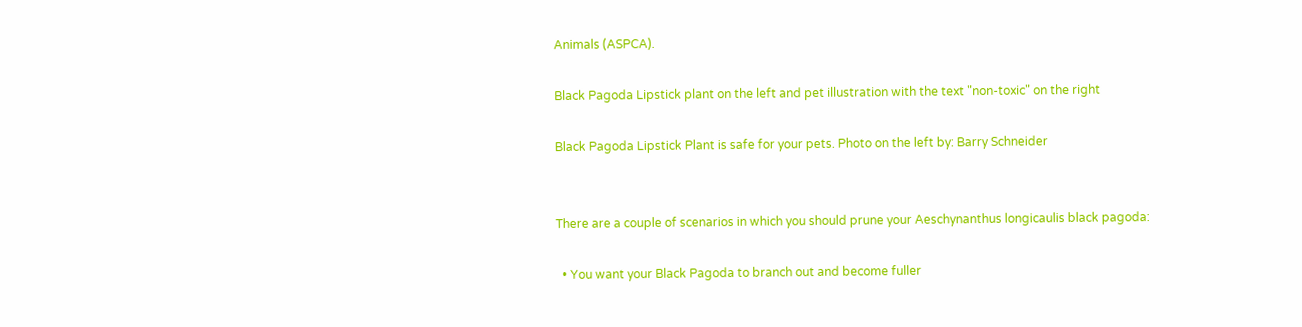Animals (ASPCA).

Black Pagoda Lipstick plant on the left and pet illustration with the text "non-toxic" on the right

Black Pagoda Lipstick Plant is safe for your pets. Photo on the left by: Barry Schneider


There are a couple of scenarios in which you should prune your Aeschynanthus longicaulis black pagoda:

  • You want your Black Pagoda to branch out and become fuller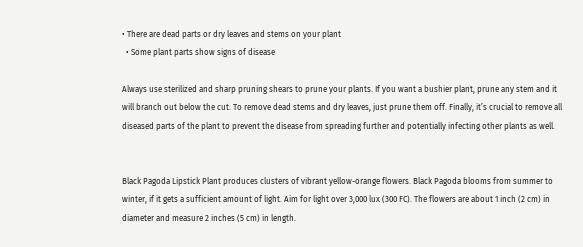• There are dead parts or dry leaves and stems on your plant
  • Some plant parts show signs of disease

Always use sterilized and sharp pruning shears to prune your plants. If you want a bushier plant, prune any stem and it will branch out below the cut. To remove dead stems and dry leaves, just prune them off. Finally, it’s crucial to remove all diseased parts of the plant to prevent the disease from spreading further and potentially infecting other plants as well.


Black Pagoda Lipstick Plant produces clusters of vibrant yellow-orange flowers. Black Pagoda blooms from summer to winter, if it gets a sufficient amount of light. Aim for light over 3,000 lux (300 FC). The flowers are about 1 inch (2 cm) in diameter and measure 2 inches (5 cm) in length.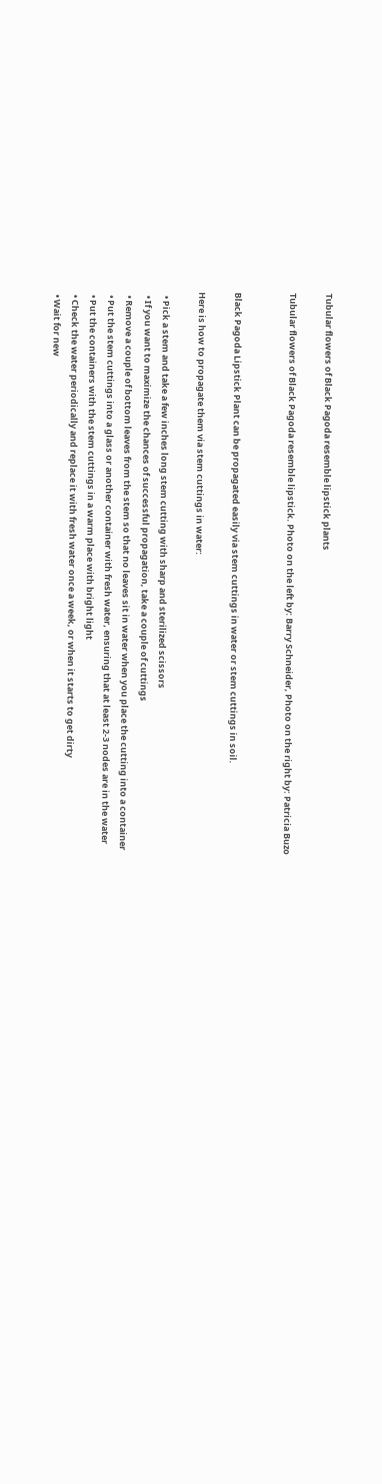Tubular flowers of Black Pagoda resemble lipstick plants

Tubular flowers of Black Pagoda resemble lipstick. Photo on the left by: Barry Schneider, Photo on the right by: Patricia Buzo


Black Pagoda Lipstick Plant can be propagated easily via stem cuttings in water or stem cuttings in soil.

Here is how to propagate them via stem cuttings in water:

  • Pick a stem and take a few inches long stem cutting with sharp and sterilized scissors
  • If you want to maximize the chances of successful propagation, take a couple of cuttings
  • Remove a couple of bottom leaves from the stem so that no leaves sit in water when you place the cutting into a container
  • Put the stem cuttings into a glass or another container with fresh water, ensuring that at least 2-3 nodes are in the water
  • Put the containers with the stem cuttings in a warm place with bright light
  • Check the water periodically and replace it with fresh water once a week, or when it starts to get dirty
  • Wait for new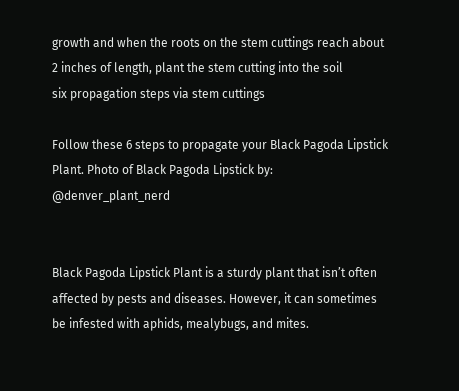growth and when the roots on the stem cuttings reach about 2 inches of length, plant the stem cutting into the soil
six propagation steps via stem cuttings

Follow these 6 steps to propagate your Black Pagoda Lipstick Plant. Photo of Black Pagoda Lipstick by: @denver_plant_nerd


Black Pagoda Lipstick Plant is a sturdy plant that isn’t often affected by pests and diseases. However, it can sometimes be infested with aphids, mealybugs, and mites.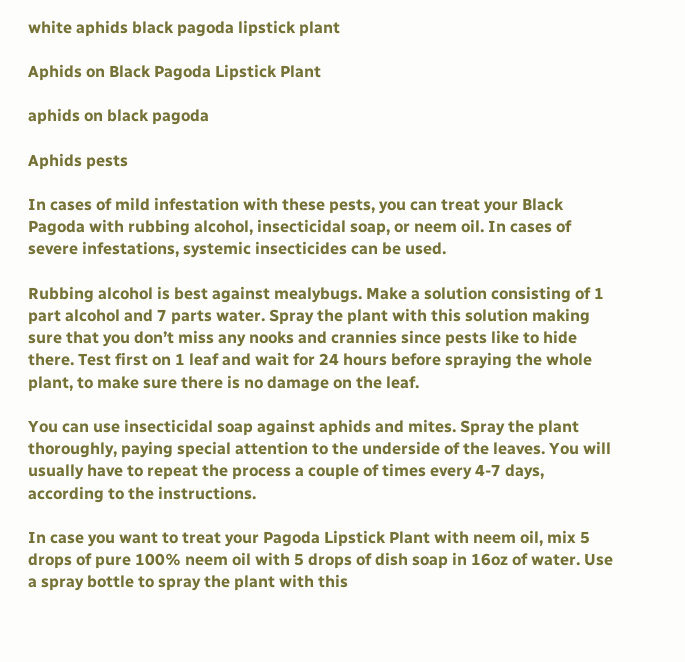white aphids black pagoda lipstick plant

Aphids on Black Pagoda Lipstick Plant

aphids on black pagoda

Aphids pests

In cases of mild infestation with these pests, you can treat your Black Pagoda with rubbing alcohol, insecticidal soap, or neem oil. In cases of severe infestations, systemic insecticides can be used.

Rubbing alcohol is best against mealybugs. Make a solution consisting of 1 part alcohol and 7 parts water. Spray the plant with this solution making sure that you don’t miss any nooks and crannies since pests like to hide there. Test first on 1 leaf and wait for 24 hours before spraying the whole plant, to make sure there is no damage on the leaf.

You can use insecticidal soap against aphids and mites. Spray the plant thoroughly, paying special attention to the underside of the leaves. You will usually have to repeat the process a couple of times every 4-7 days, according to the instructions.

In case you want to treat your Pagoda Lipstick Plant with neem oil, mix 5 drops of pure 100% neem oil with 5 drops of dish soap in 16oz of water. Use a spray bottle to spray the plant with this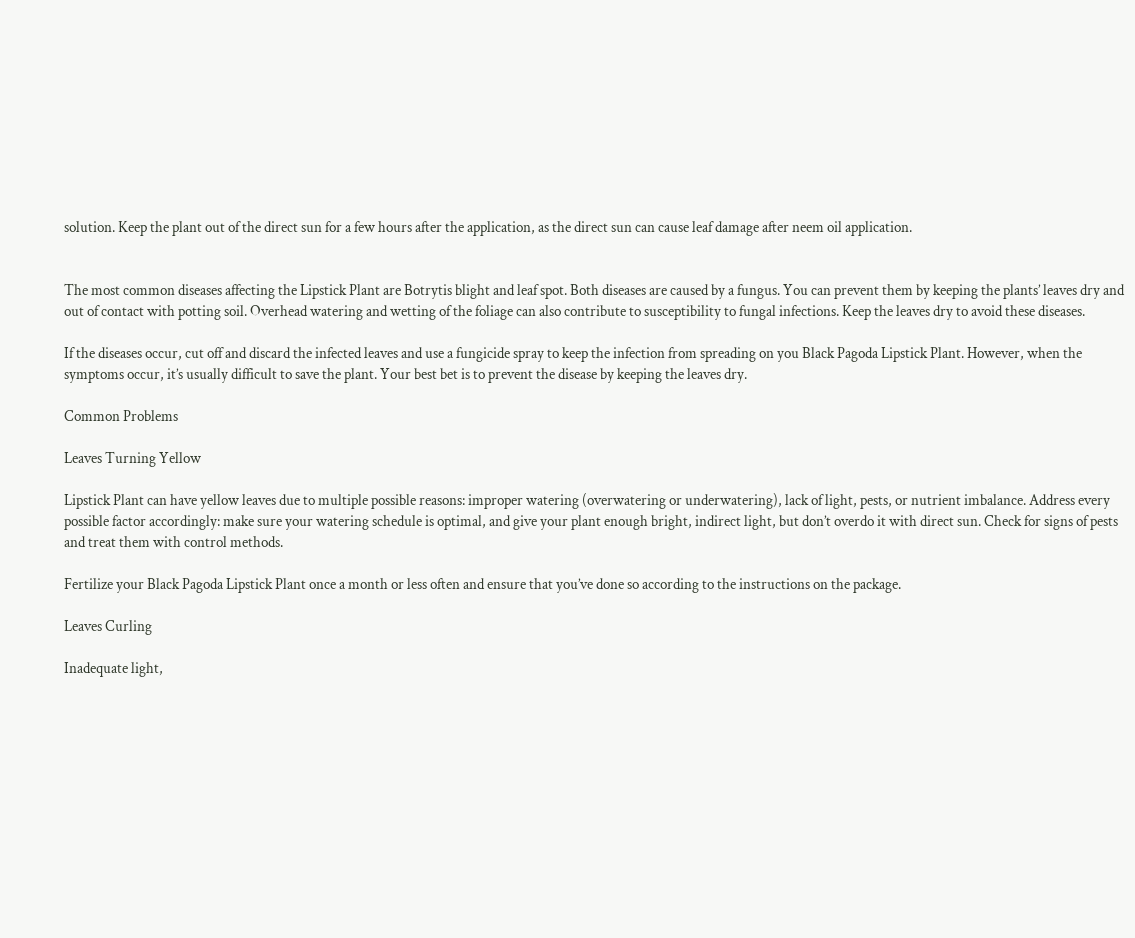solution. Keep the plant out of the direct sun for a few hours after the application, as the direct sun can cause leaf damage after neem oil application.


The most common diseases affecting the Lipstick Plant are Botrytis blight and leaf spot. Both diseases are caused by a fungus. You can prevent them by keeping the plants’ leaves dry and out of contact with potting soil. Overhead watering and wetting of the foliage can also contribute to susceptibility to fungal infections. Keep the leaves dry to avoid these diseases.

If the diseases occur, cut off and discard the infected leaves and use a fungicide spray to keep the infection from spreading on you Black Pagoda Lipstick Plant. However, when the symptoms occur, it’s usually difficult to save the plant. Your best bet is to prevent the disease by keeping the leaves dry.

Common Problems

Leaves Turning Yellow

Lipstick Plant can have yellow leaves due to multiple possible reasons: improper watering (overwatering or underwatering), lack of light, pests, or nutrient imbalance. Address every possible factor accordingly: make sure your watering schedule is optimal, and give your plant enough bright, indirect light, but don’t overdo it with direct sun. Check for signs of pests and treat them with control methods.

Fertilize your Black Pagoda Lipstick Plant once a month or less often and ensure that you’ve done so according to the instructions on the package.

Leaves Curling

Inadequate light,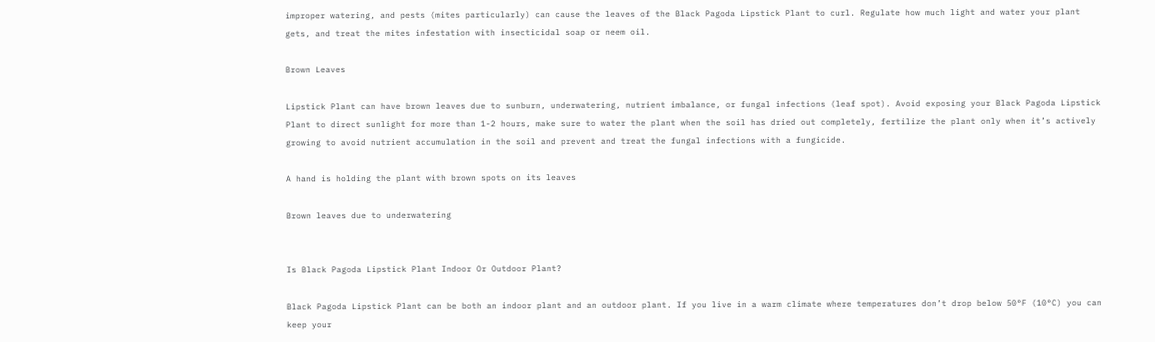improper watering, and pests (mites particularly) can cause the leaves of the Black Pagoda Lipstick Plant to curl. Regulate how much light and water your plant gets, and treat the mites infestation with insecticidal soap or neem oil.

Brown Leaves

Lipstick Plant can have brown leaves due to sunburn, underwatering, nutrient imbalance, or fungal infections (leaf spot). Avoid exposing your Black Pagoda Lipstick Plant to direct sunlight for more than 1-2 hours, make sure to water the plant when the soil has dried out completely, fertilize the plant only when it’s actively growing to avoid nutrient accumulation in the soil and prevent and treat the fungal infections with a fungicide.

A hand is holding the plant with brown spots on its leaves

Brown leaves due to underwatering


Is Black Pagoda Lipstick Plant Indoor Or Outdoor Plant?

Black Pagoda Lipstick Plant can be both an indoor plant and an outdoor plant. If you live in a warm climate where temperatures don’t drop below 50°F (10°C) you can keep your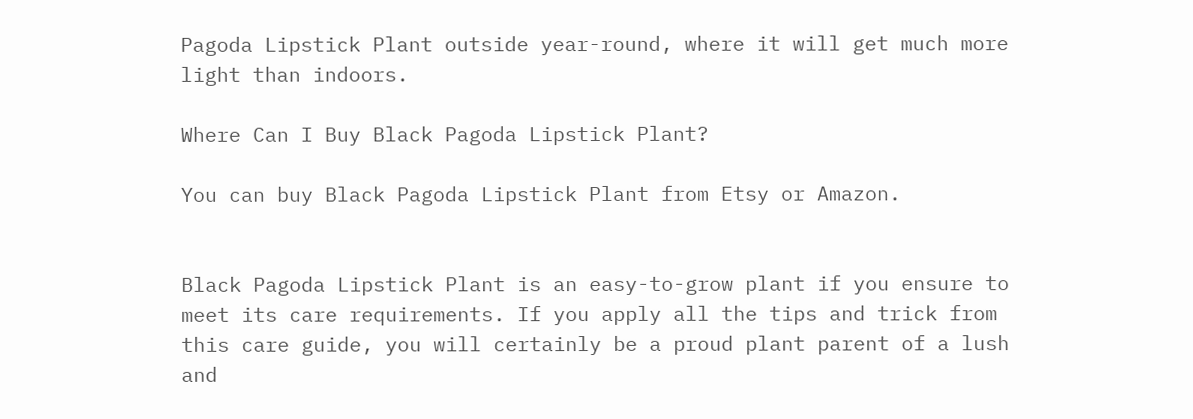Pagoda Lipstick Plant outside year-round, where it will get much more light than indoors.

Where Can I Buy Black Pagoda Lipstick Plant?

You can buy Black Pagoda Lipstick Plant from Etsy or Amazon.


Black Pagoda Lipstick Plant is an easy-to-grow plant if you ensure to meet its care requirements. If you apply all the tips and trick from this care guide, you will certainly be a proud plant parent of a lush and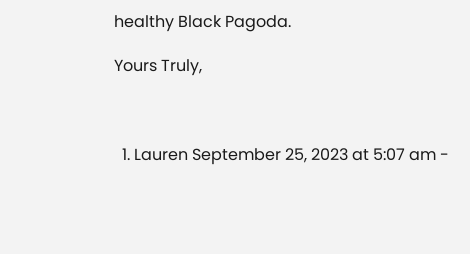healthy Black Pagoda.

Yours Truly,



  1. Lauren September 25, 2023 at 5:07 am -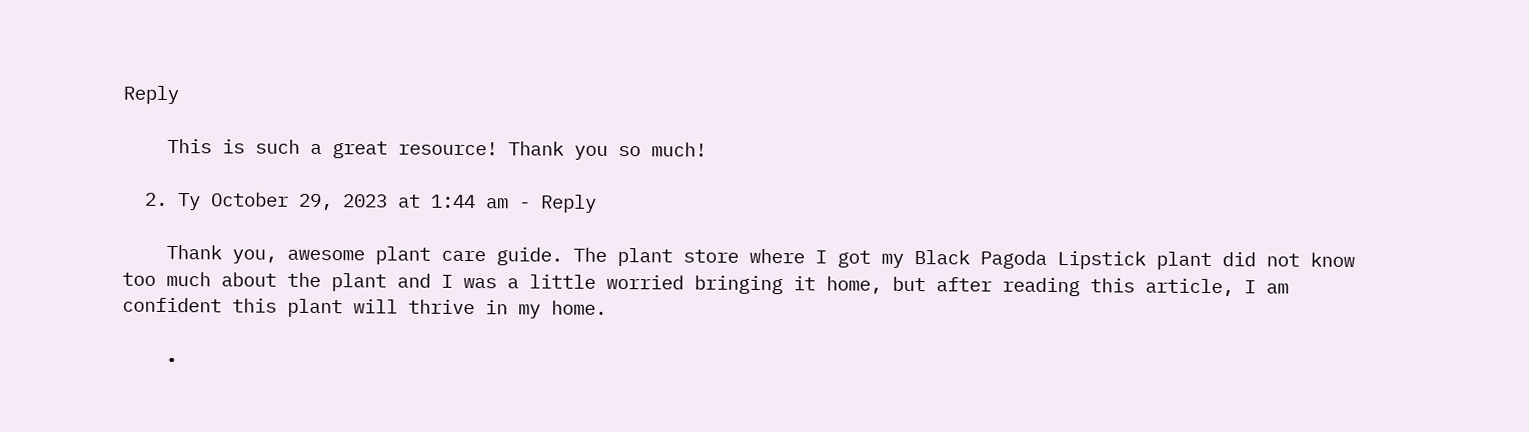Reply

    This is such a great resource! Thank you so much!

  2. Ty October 29, 2023 at 1:44 am - Reply

    Thank you, awesome plant care guide. The plant store where I got my Black Pagoda Lipstick plant did not know too much about the plant and I was a little worried bringing it home, but after reading this article, I am confident this plant will thrive in my home.

    •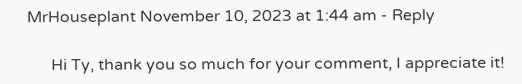MrHouseplant November 10, 2023 at 1:44 am - Reply

      Hi Ty, thank you so much for your comment, I appreciate it!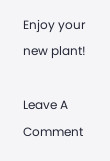Enjoy your new plant!

Leave A Comment